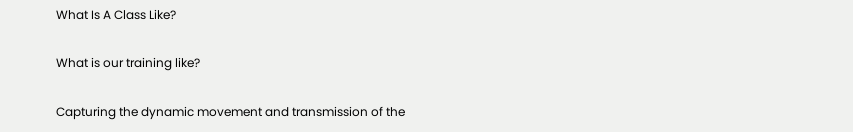What Is A Class Like?

What is our training like?

Capturing the dynamic movement and transmission of the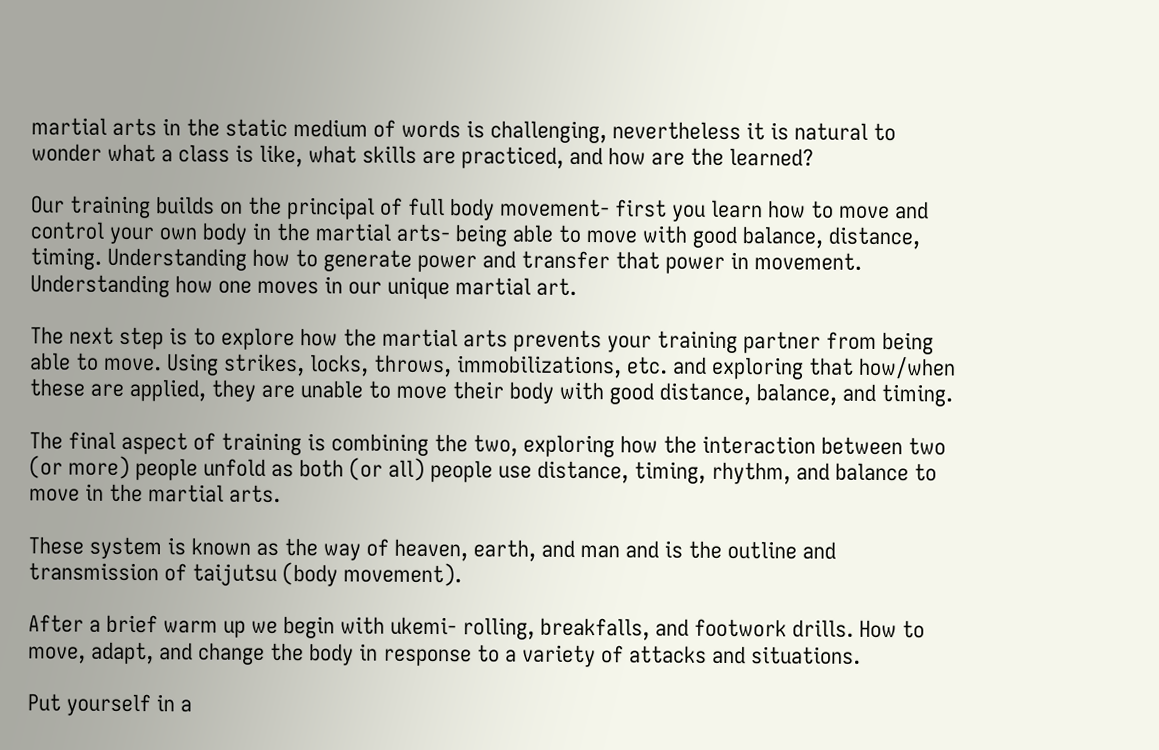martial arts in the static medium of words is challenging, nevertheless it is natural to wonder what a class is like, what skills are practiced, and how are the learned?

Our training builds on the principal of full body movement- first you learn how to move and control your own body in the martial arts- being able to move with good balance, distance, timing. Understanding how to generate power and transfer that power in movement. Understanding how one moves in our unique martial art.

The next step is to explore how the martial arts prevents your training partner from being able to move. Using strikes, locks, throws, immobilizations, etc. and exploring that how/when these are applied, they are unable to move their body with good distance, balance, and timing.

The final aspect of training is combining the two, exploring how the interaction between two (or more) people unfold as both (or all) people use distance, timing, rhythm, and balance to move in the martial arts.

These system is known as the way of heaven, earth, and man and is the outline and transmission of taijutsu (body movement).

After a brief warm up we begin with ukemi- rolling, breakfalls, and footwork drills. How to move, adapt, and change the body in response to a variety of attacks and situations.

Put yourself in a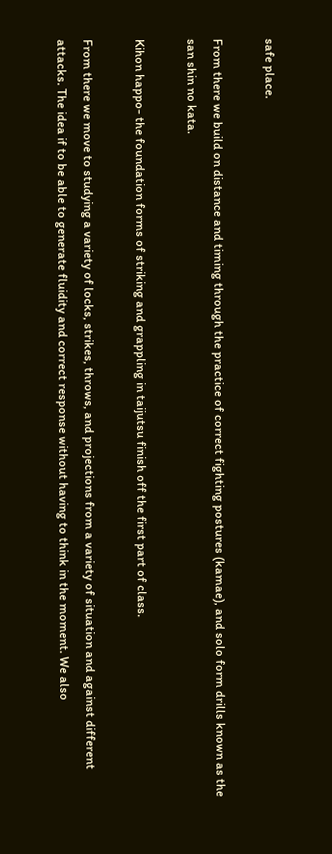safe place.

From there we build on distance and timing through the practice of correct fighting postures (kamae), and solo form drills known as the san shin no kata.

Kihon happo- the foundation forms of striking and grappling in taijutsu finish off the first part of class.

From there we move to studying a variety of locks, strikes, throws, and projections from a variety of situation and against different attacks. The idea if to be able to generate fluidity and correct response without having to think in the moment. We also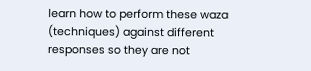learn how to perform these waza (techniques) against different responses so they are not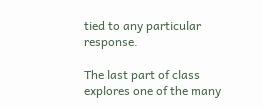tied to any particular response.

The last part of class explores one of the many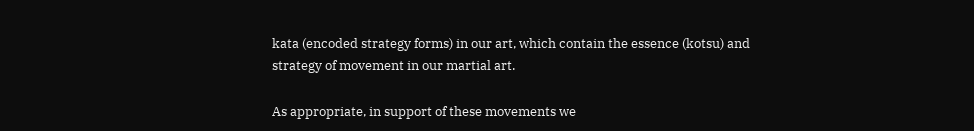kata (encoded strategy forms) in our art, which contain the essence (kotsu) and strategy of movement in our martial art.

As appropriate, in support of these movements we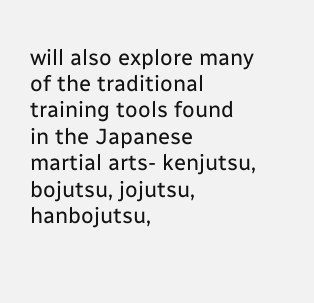will also explore many of the traditional training tools found in the Japanese martial arts- kenjutsu, bojutsu, jojutsu, hanbojutsu,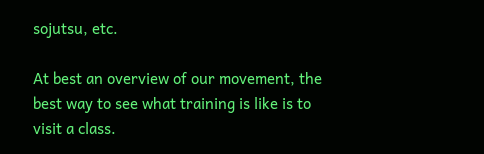sojutsu, etc.

At best an overview of our movement, the best way to see what training is like is to visit a class.